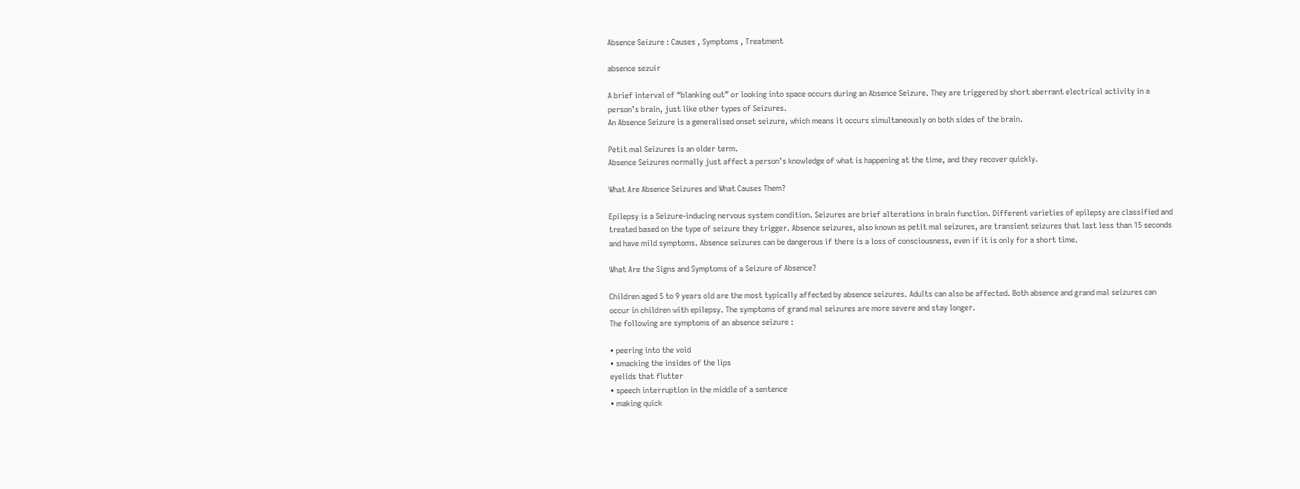Absence Seizure : Causes , Symptoms , Treatment

absence sezuir

A brief interval of “blanking out” or looking into space occurs during an Absence Seizure. They are triggered by short aberrant electrical activity in a person’s brain, just like other types of Seizures.
An Absence Seizure is a generalised onset seizure, which means it occurs simultaneously on both sides of the brain.

Petit mal Seizures is an older term.
Absence Seizures normally just affect a person’s knowledge of what is happening at the time, and they recover quickly.

What Are Absence Seizures and What Causes Them?

Epilepsy is a Seizure-inducing nervous system condition. Seizures are brief alterations in brain function. Different varieties of epilepsy are classified and treated based on the type of seizure they trigger. Absence seizures, also known as petit mal seizures, are transient seizures that last less than 15 seconds and have mild symptoms. Absence seizures can be dangerous if there is a loss of consciousness, even if it is only for a short time.

What Are the Signs and Symptoms of a Seizure of Absence?

Children aged 5 to 9 years old are the most typically affected by absence seizures. Adults can also be affected. Both absence and grand mal seizures can occur in children with epilepsy. The symptoms of grand mal seizures are more severe and stay longer.
The following are symptoms of an absence seizure :

• peering into the void
• smacking the insides of the lips
eyelids that flutter
• speech interruption in the middle of a sentence
• making quick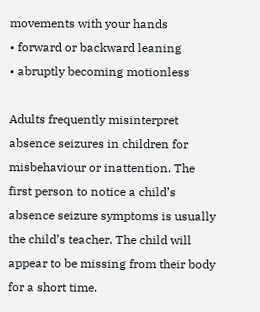movements with your hands
• forward or backward leaning
• abruptly becoming motionless

Adults frequently misinterpret absence seizures in children for misbehaviour or inattention. The first person to notice a child’s absence seizure symptoms is usually the child’s teacher. The child will appear to be missing from their body for a short time.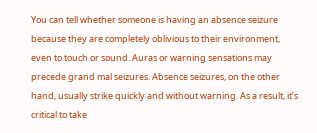You can tell whether someone is having an absence seizure because they are completely oblivious to their environment, even to touch or sound. Auras or warning sensations may precede grand mal seizures. Absence seizures, on the other hand, usually strike quickly and without warning. As a result, it’s critical to take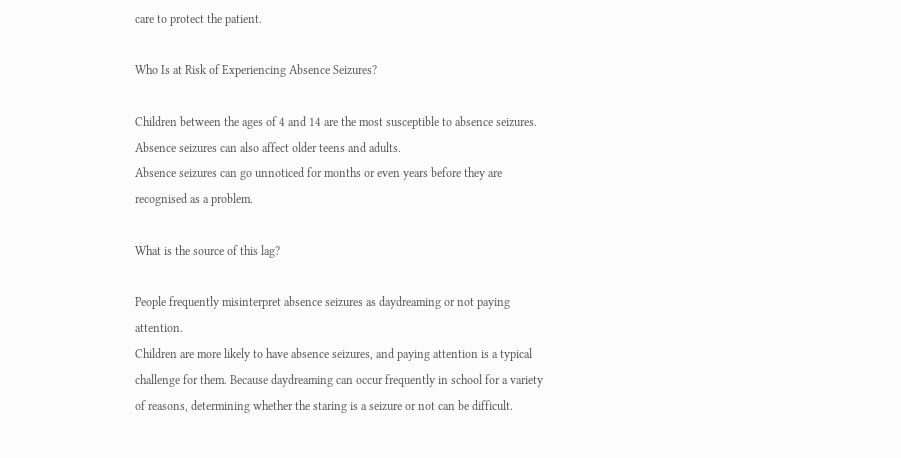care to protect the patient.

Who Is at Risk of Experiencing Absence Seizures?

Children between the ages of 4 and 14 are the most susceptible to absence seizures. Absence seizures can also affect older teens and adults.
Absence seizures can go unnoticed for months or even years before they are recognised as a problem.

What is the source of this lag?

People frequently misinterpret absence seizures as daydreaming or not paying attention.
Children are more likely to have absence seizures, and paying attention is a typical challenge for them. Because daydreaming can occur frequently in school for a variety of reasons, determining whether the staring is a seizure or not can be difficult.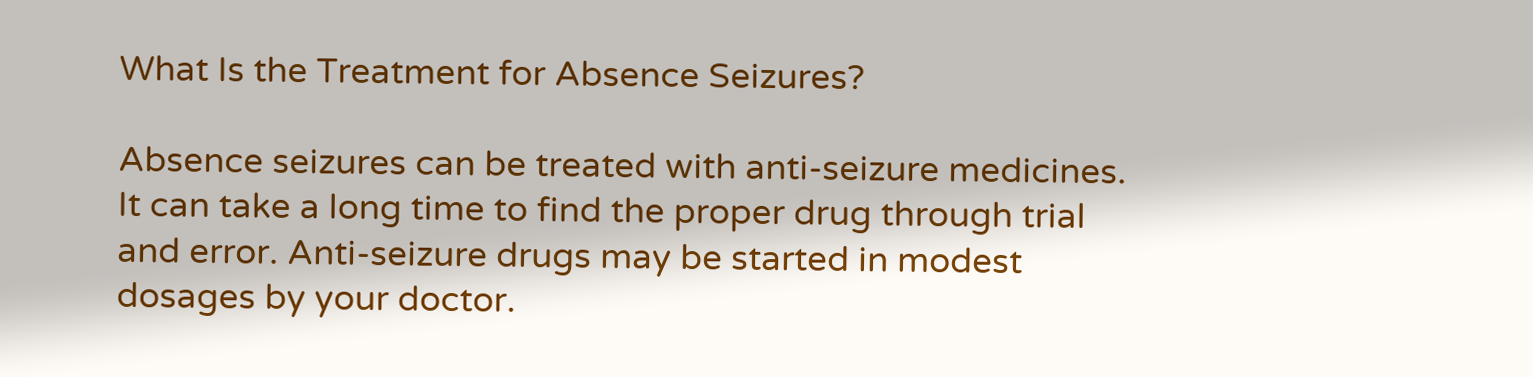What Is the Treatment for Absence Seizures?

Absence seizures can be treated with anti-seizure medicines. It can take a long time to find the proper drug through trial and error. Anti-seizure drugs may be started in modest dosages by your doctor.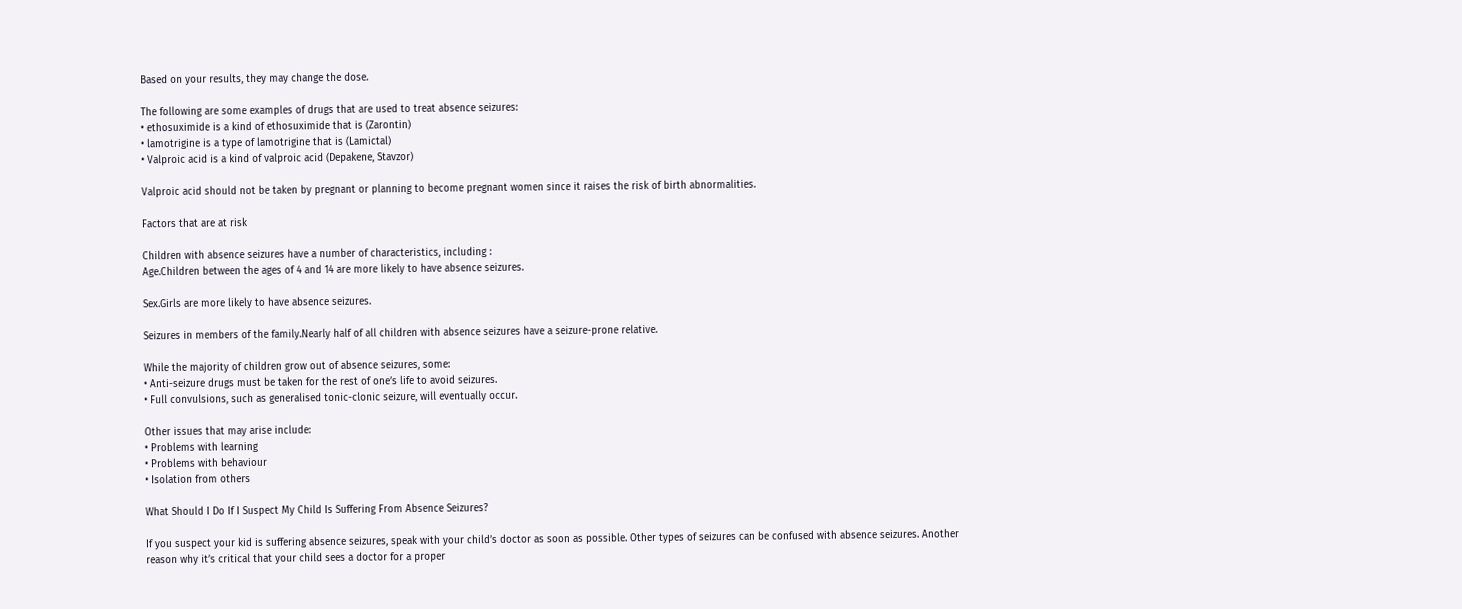Based on your results, they may change the dose.

The following are some examples of drugs that are used to treat absence seizures:
• ethosuximide is a kind of ethosuximide that is (Zarontin)
• lamotrigine is a type of lamotrigine that is (Lamictal)
• Valproic acid is a kind of valproic acid (Depakene, Stavzor)

Valproic acid should not be taken by pregnant or planning to become pregnant women since it raises the risk of birth abnormalities.

Factors that are at risk

Children with absence seizures have a number of characteristics, including :
Age.Children between the ages of 4 and 14 are more likely to have absence seizures.

Sex.Girls are more likely to have absence seizures.

Seizures in members of the family.Nearly half of all children with absence seizures have a seizure-prone relative.

While the majority of children grow out of absence seizures, some:
• Anti-seizure drugs must be taken for the rest of one’s life to avoid seizures.
• Full convulsions, such as generalised tonic-clonic seizure, will eventually occur.

Other issues that may arise include:
• Problems with learning
• Problems with behaviour
• Isolation from others

What Should I Do If I Suspect My Child Is Suffering From Absence Seizures?

If you suspect your kid is suffering absence seizures, speak with your child’s doctor as soon as possible. Other types of seizures can be confused with absence seizures. Another reason why it’s critical that your child sees a doctor for a proper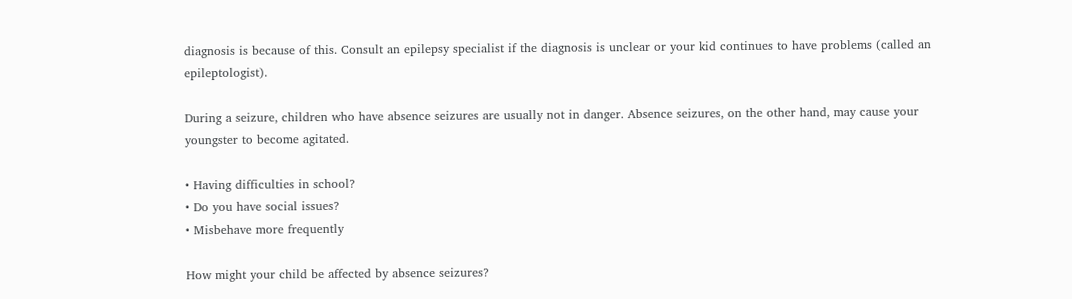diagnosis is because of this. Consult an epilepsy specialist if the diagnosis is unclear or your kid continues to have problems (called an epileptologist).

During a seizure, children who have absence seizures are usually not in danger. Absence seizures, on the other hand, may cause your youngster to become agitated.

• Having difficulties in school?
• Do you have social issues?
• Misbehave more frequently

How might your child be affected by absence seizures?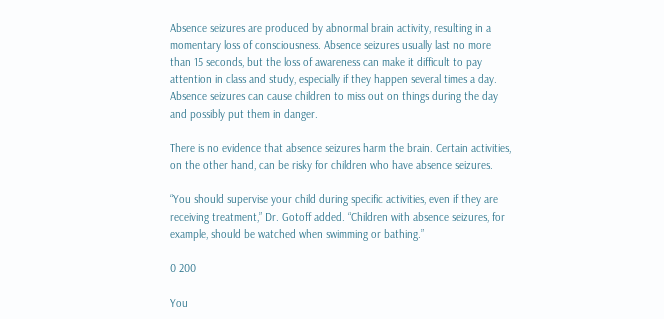Absence seizures are produced by abnormal brain activity, resulting in a momentary loss of consciousness. Absence seizures usually last no more than 15 seconds, but the loss of awareness can make it difficult to pay attention in class and study, especially if they happen several times a day. Absence seizures can cause children to miss out on things during the day and possibly put them in danger.

There is no evidence that absence seizures harm the brain. Certain activities, on the other hand, can be risky for children who have absence seizures.

“You should supervise your child during specific activities, even if they are receiving treatment,” Dr. Gotoff added. “Children with absence seizures, for example, should be watched when swimming or bathing.”

0 200

You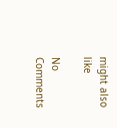might also like

No Comments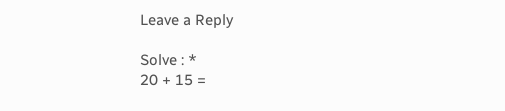Leave a Reply

Solve : *
20 + 15 =